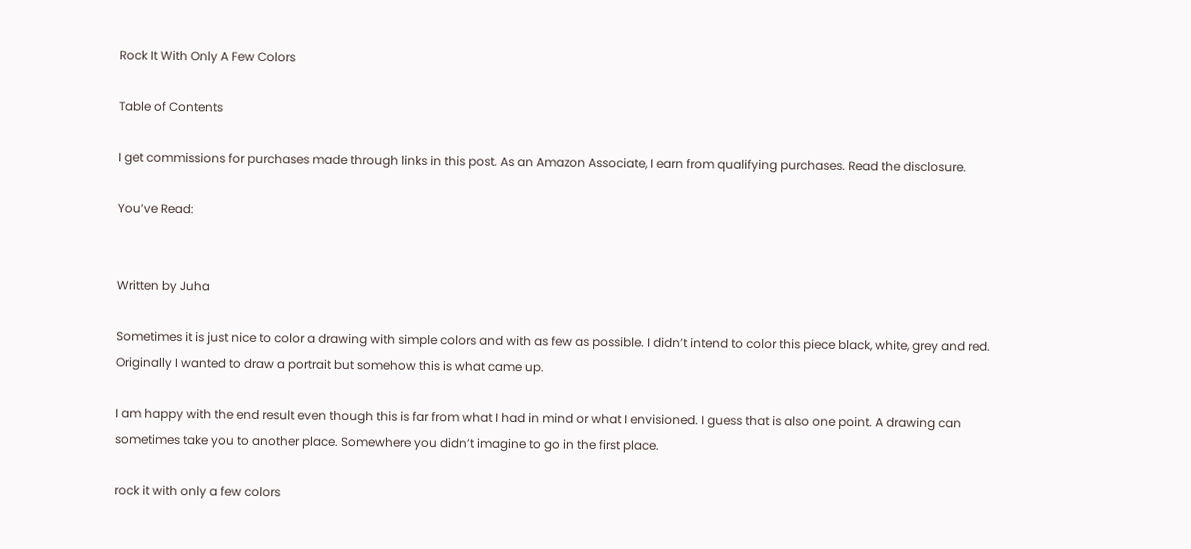Rock It With Only A Few Colors

Table of Contents

I get commissions for purchases made through links in this post. As an Amazon Associate, I earn from qualifying purchases. Read the disclosure.

You’ve Read:


Written by Juha

Sometimes it is just nice to color a drawing with simple colors and with as few as possible. I didn’t intend to color this piece black, white, grey and red. Originally I wanted to draw a portrait but somehow this is what came up.

I am happy with the end result even though this is far from what I had in mind or what I envisioned. I guess that is also one point. A drawing can sometimes take you to another place. Somewhere you didn’t imagine to go in the first place.

rock it with only a few colors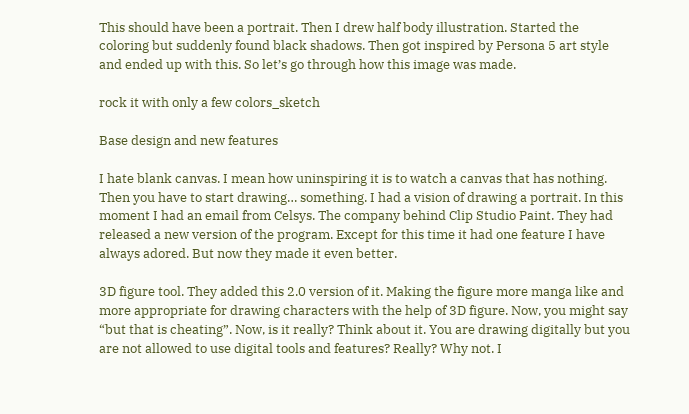This should have been a portrait. Then I drew half body illustration. Started the coloring but suddenly found black shadows. Then got inspired by Persona 5 art style and ended up with this. So let’s go through how this image was made.

rock it with only a few colors_sketch

Base design and new features

I hate blank canvas. I mean how uninspiring it is to watch a canvas that has nothing. Then you have to start drawing… something. I had a vision of drawing a portrait. In this moment I had an email from Celsys. The company behind Clip Studio Paint. They had released a new version of the program. Except for this time it had one feature I have always adored. But now they made it even better.

3D figure tool. They added this 2.0 version of it. Making the figure more manga like and more appropriate for drawing characters with the help of 3D figure. Now, you might say “but that is cheating”. Now, is it really? Think about it. You are drawing digitally but you are not allowed to use digital tools and features? Really? Why not. I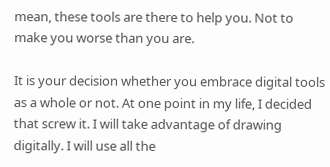mean, these tools are there to help you. Not to make you worse than you are.

It is your decision whether you embrace digital tools as a whole or not. At one point in my life, I decided that screw it. I will take advantage of drawing digitally. I will use all the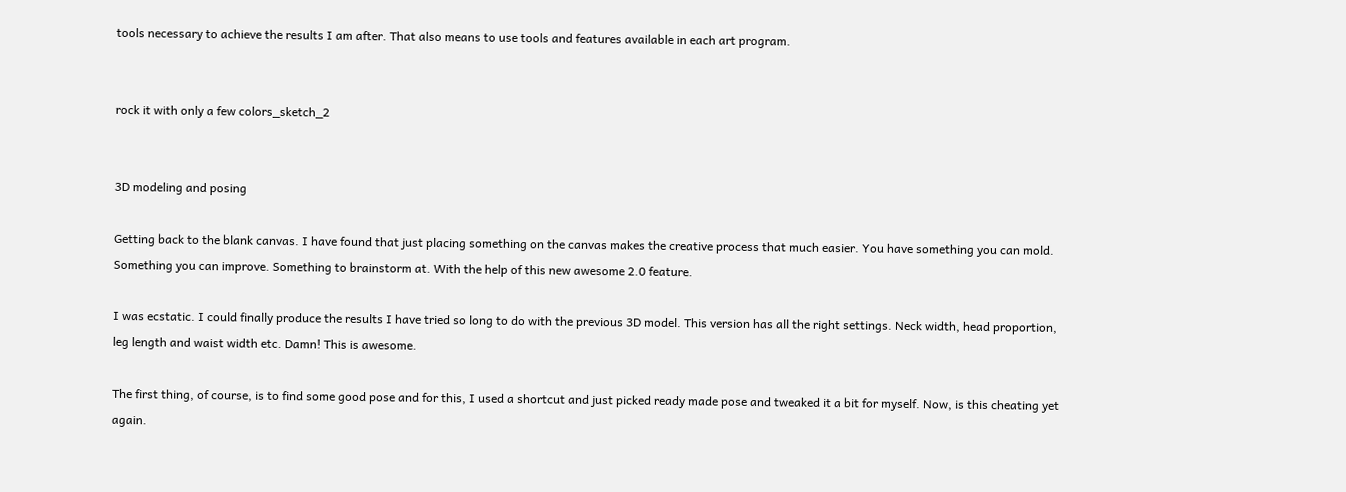tools necessary to achieve the results I am after. That also means to use tools and features available in each art program.


rock it with only a few colors_sketch_2


3D modeling and posing

Getting back to the blank canvas. I have found that just placing something on the canvas makes the creative process that much easier. You have something you can mold. Something you can improve. Something to brainstorm at. With the help of this new awesome 2.0 feature.

I was ecstatic. I could finally produce the results I have tried so long to do with the previous 3D model. This version has all the right settings. Neck width, head proportion, leg length and waist width etc. Damn! This is awesome.

The first thing, of course, is to find some good pose and for this, I used a shortcut and just picked ready made pose and tweaked it a bit for myself. Now, is this cheating yet again.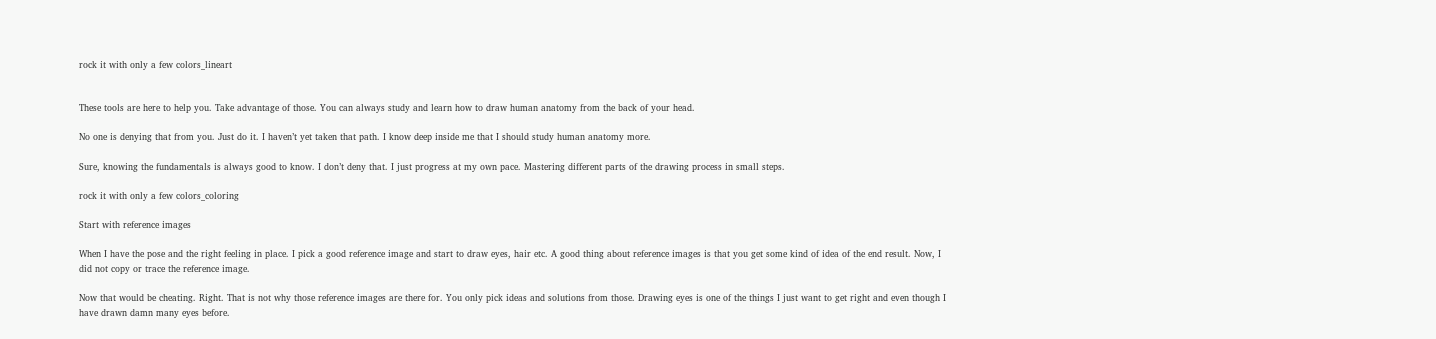rock it with only a few colors_lineart


These tools are here to help you. Take advantage of those. You can always study and learn how to draw human anatomy from the back of your head.

No one is denying that from you. Just do it. I haven’t yet taken that path. I know deep inside me that I should study human anatomy more.

Sure, knowing the fundamentals is always good to know. I don’t deny that. I just progress at my own pace. Mastering different parts of the drawing process in small steps.

rock it with only a few colors_coloring

Start with reference images

When I have the pose and the right feeling in place. I pick a good reference image and start to draw eyes, hair etc. A good thing about reference images is that you get some kind of idea of the end result. Now, I did not copy or trace the reference image.

Now that would be cheating. Right. That is not why those reference images are there for. You only pick ideas and solutions from those. Drawing eyes is one of the things I just want to get right and even though I have drawn damn many eyes before.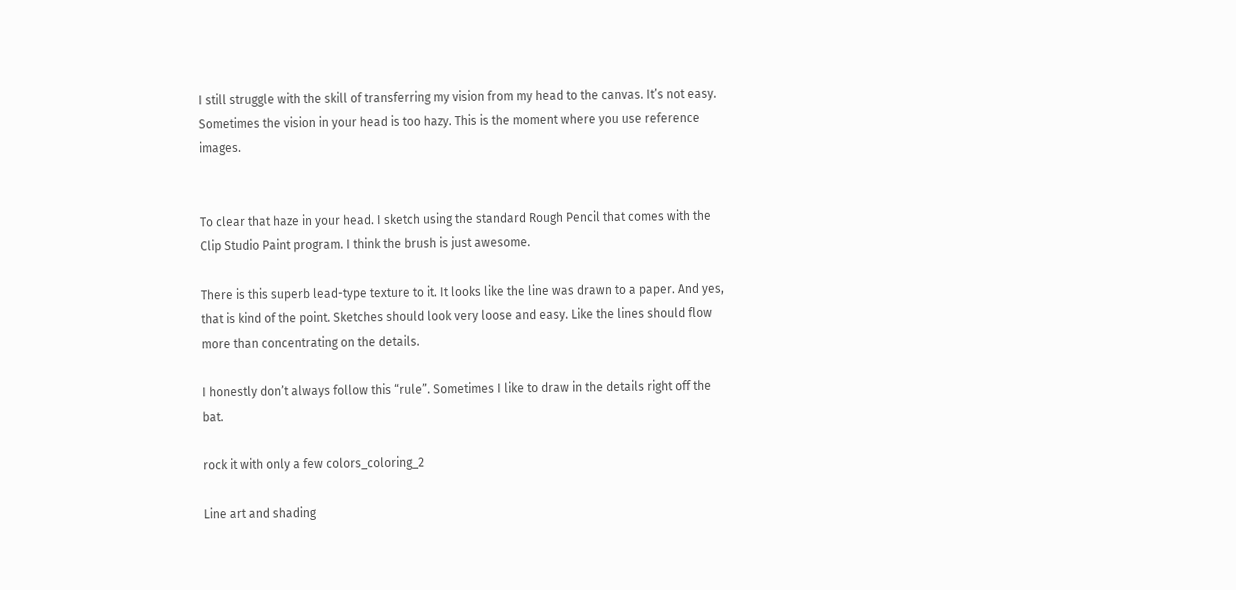I still struggle with the skill of transferring my vision from my head to the canvas. It’s not easy. Sometimes the vision in your head is too hazy. This is the moment where you use reference images.


To clear that haze in your head. I sketch using the standard Rough Pencil that comes with the Clip Studio Paint program. I think the brush is just awesome.

There is this superb lead-type texture to it. It looks like the line was drawn to a paper. And yes, that is kind of the point. Sketches should look very loose and easy. Like the lines should flow more than concentrating on the details.

I honestly don’t always follow this “rule”. Sometimes I like to draw in the details right off the bat.

rock it with only a few colors_coloring_2

Line art and shading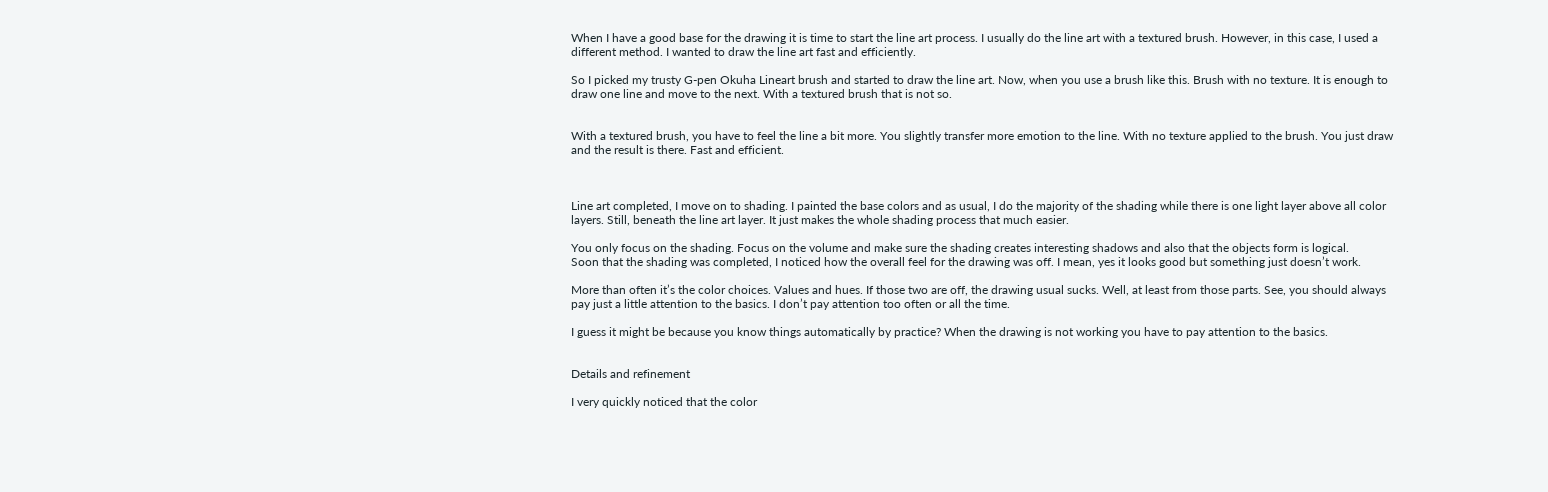When I have a good base for the drawing it is time to start the line art process. I usually do the line art with a textured brush. However, in this case, I used a different method. I wanted to draw the line art fast and efficiently.

So I picked my trusty G-pen Okuha Lineart brush and started to draw the line art. Now, when you use a brush like this. Brush with no texture. It is enough to draw one line and move to the next. With a textured brush that is not so.


With a textured brush, you have to feel the line a bit more. You slightly transfer more emotion to the line. With no texture applied to the brush. You just draw and the result is there. Fast and efficient.



Line art completed, I move on to shading. I painted the base colors and as usual, I do the majority of the shading while there is one light layer above all color layers. Still, beneath the line art layer. It just makes the whole shading process that much easier.

You only focus on the shading. Focus on the volume and make sure the shading creates interesting shadows and also that the objects form is logical.
Soon that the shading was completed, I noticed how the overall feel for the drawing was off. I mean, yes it looks good but something just doesn’t work.

More than often it’s the color choices. Values and hues. If those two are off, the drawing usual sucks. Well, at least from those parts. See, you should always pay just a little attention to the basics. I don’t pay attention too often or all the time.

I guess it might be because you know things automatically by practice? When the drawing is not working you have to pay attention to the basics.


Details and refinement

I very quickly noticed that the color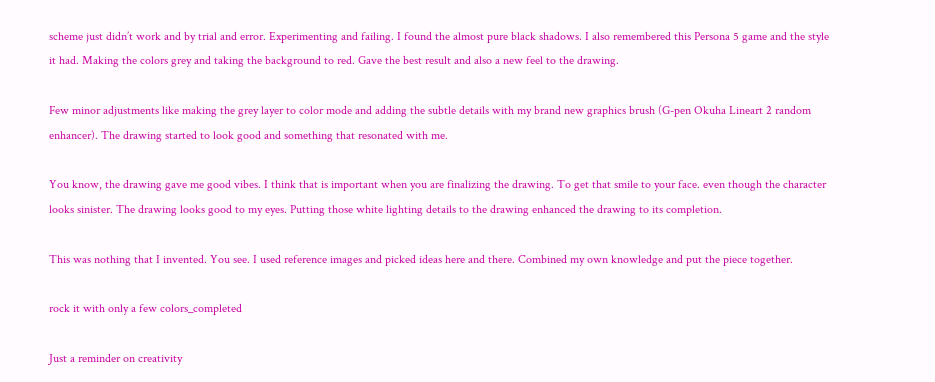scheme just didn’t work and by trial and error. Experimenting and failing. I found the almost pure black shadows. I also remembered this Persona 5 game and the style it had. Making the colors grey and taking the background to red. Gave the best result and also a new feel to the drawing.

Few minor adjustments like making the grey layer to color mode and adding the subtle details with my brand new graphics brush (G-pen Okuha Lineart 2 random enhancer). The drawing started to look good and something that resonated with me.

You know, the drawing gave me good vibes. I think that is important when you are finalizing the drawing. To get that smile to your face. even though the character looks sinister. The drawing looks good to my eyes. Putting those white lighting details to the drawing enhanced the drawing to its completion.

This was nothing that I invented. You see. I used reference images and picked ideas here and there. Combined my own knowledge and put the piece together.

rock it with only a few colors_completed

Just a reminder on creativity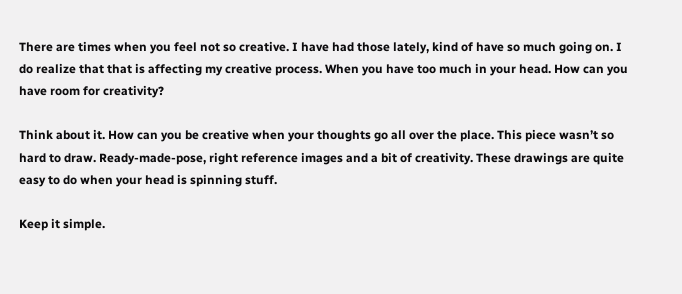There are times when you feel not so creative. I have had those lately, kind of have so much going on. I do realize that that is affecting my creative process. When you have too much in your head. How can you have room for creativity?

Think about it. How can you be creative when your thoughts go all over the place. This piece wasn’t so hard to draw. Ready-made-pose, right reference images and a bit of creativity. These drawings are quite easy to do when your head is spinning stuff.

Keep it simple.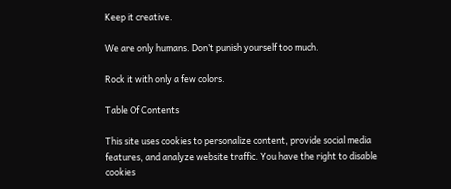Keep it creative.

We are only humans. Don’t punish yourself too much.

Rock it with only a few colors.

Table Of Contents

This site uses cookies to personalize content, provide social media features, and analyze website traffic. You have the right to disable cookies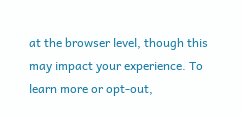at the browser level, though this may impact your experience. To learn more or opt-out,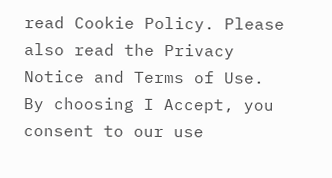read Cookie Policy. Please also read the Privacy Notice and Terms of Use. By choosing I Accept, you consent to our use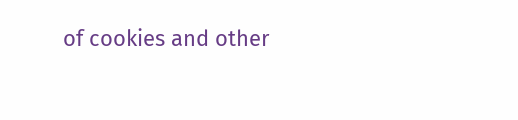of cookies and other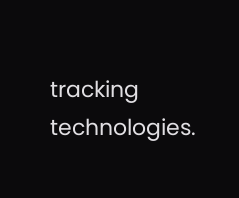tracking technologies.